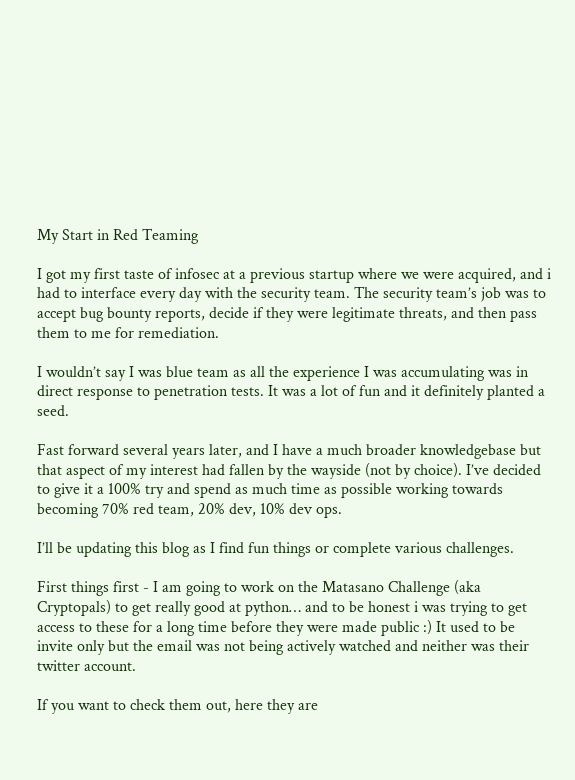My Start in Red Teaming

I got my first taste of infosec at a previous startup where we were acquired, and i had to interface every day with the security team. The security team’s job was to accept bug bounty reports, decide if they were legitimate threats, and then pass them to me for remediation.

I wouldn’t say I was blue team as all the experience I was accumulating was in direct response to penetration tests. It was a lot of fun and it definitely planted a seed.

Fast forward several years later, and I have a much broader knowledgebase but that aspect of my interest had fallen by the wayside (not by choice). I’ve decided to give it a 100% try and spend as much time as possible working towards becoming 70% red team, 20% dev, 10% dev ops.

I’ll be updating this blog as I find fun things or complete various challenges.

First things first - I am going to work on the Matasano Challenge (aka Cryptopals) to get really good at python… and to be honest i was trying to get access to these for a long time before they were made public :) It used to be invite only but the email was not being actively watched and neither was their twitter account.

If you want to check them out, here they are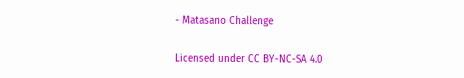- Matasano Challenge

Licensed under CC BY-NC-SA 4.0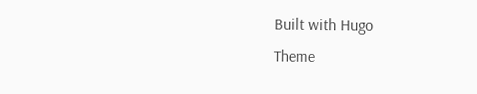Built with Hugo
Theme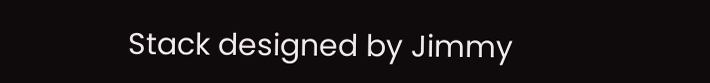Stack designed by Jimmy